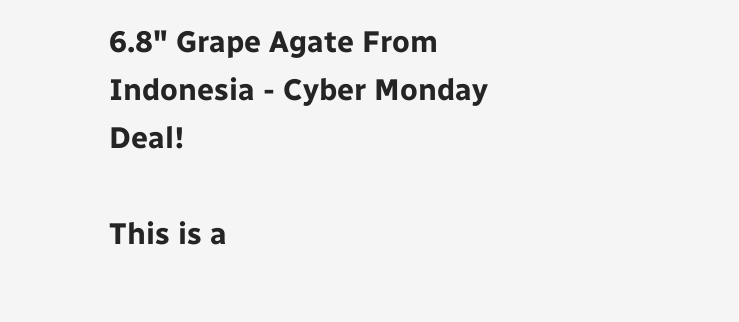6.8" Grape Agate From Indonesia - Cyber Monday Deal!

This is a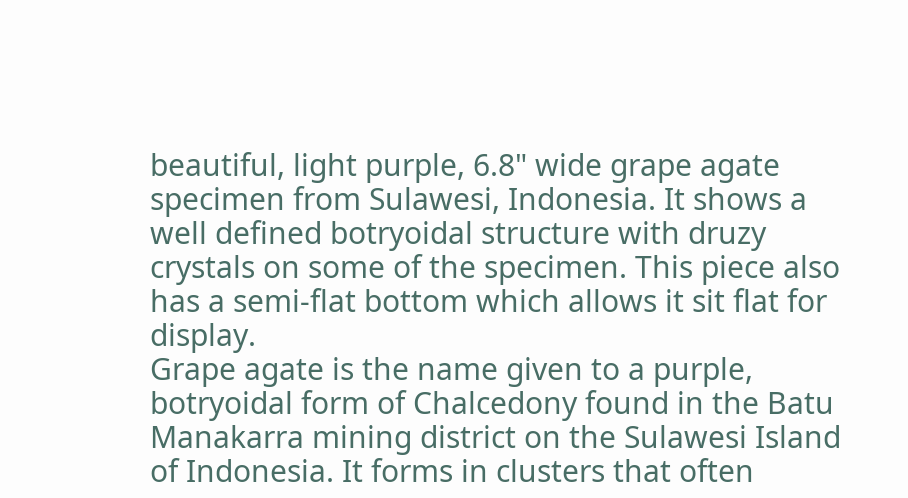beautiful, light purple, 6.8" wide grape agate specimen from Sulawesi, Indonesia. It shows a well defined botryoidal structure with druzy crystals on some of the specimen. This piece also has a semi-flat bottom which allows it sit flat for display.
Grape agate is the name given to a purple, botryoidal form of Chalcedony found in the Batu Manakarra mining district on the Sulawesi Island of Indonesia. It forms in clusters that often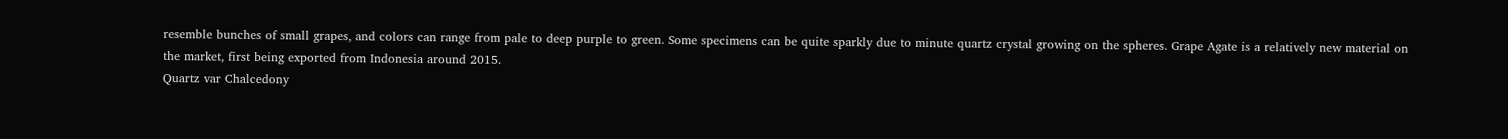resemble bunches of small grapes, and colors can range from pale to deep purple to green. Some specimens can be quite sparkly due to minute quartz crystal growing on the spheres. Grape Agate is a relatively new material on the market, first being exported from Indonesia around 2015.
Quartz var Chalcedony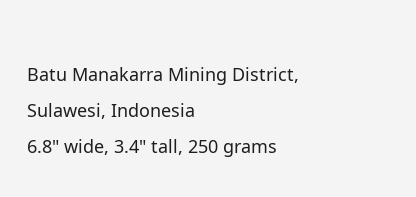Batu Manakarra Mining District, Sulawesi, Indonesia
6.8" wide, 3.4" tall, 250 grams